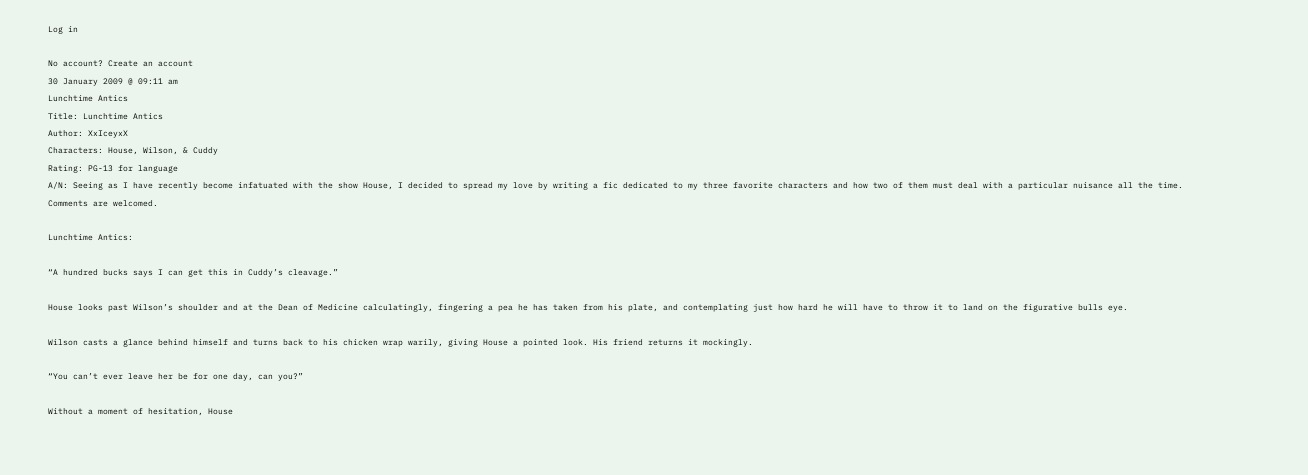Log in

No account? Create an account
30 January 2009 @ 09:11 am
Lunchtime Antics
Title: Lunchtime Antics
Author: XxIceyxX
Characters: House, Wilson, & Cuddy
Rating: PG-13 for language
A/N: Seeing as I have recently become infatuated with the show House, I decided to spread my love by writing a fic dedicated to my three favorite characters and how two of them must deal with a particular nuisance all the time. Comments are welcomed.

Lunchtime Antics:

“A hundred bucks says I can get this in Cuddy’s cleavage.”

House looks past Wilson’s shoulder and at the Dean of Medicine calculatingly, fingering a pea he has taken from his plate, and contemplating just how hard he will have to throw it to land on the figurative bulls eye.

Wilson casts a glance behind himself and turns back to his chicken wrap warily, giving House a pointed look. His friend returns it mockingly.

“You can’t ever leave her be for one day, can you?”

Without a moment of hesitation, House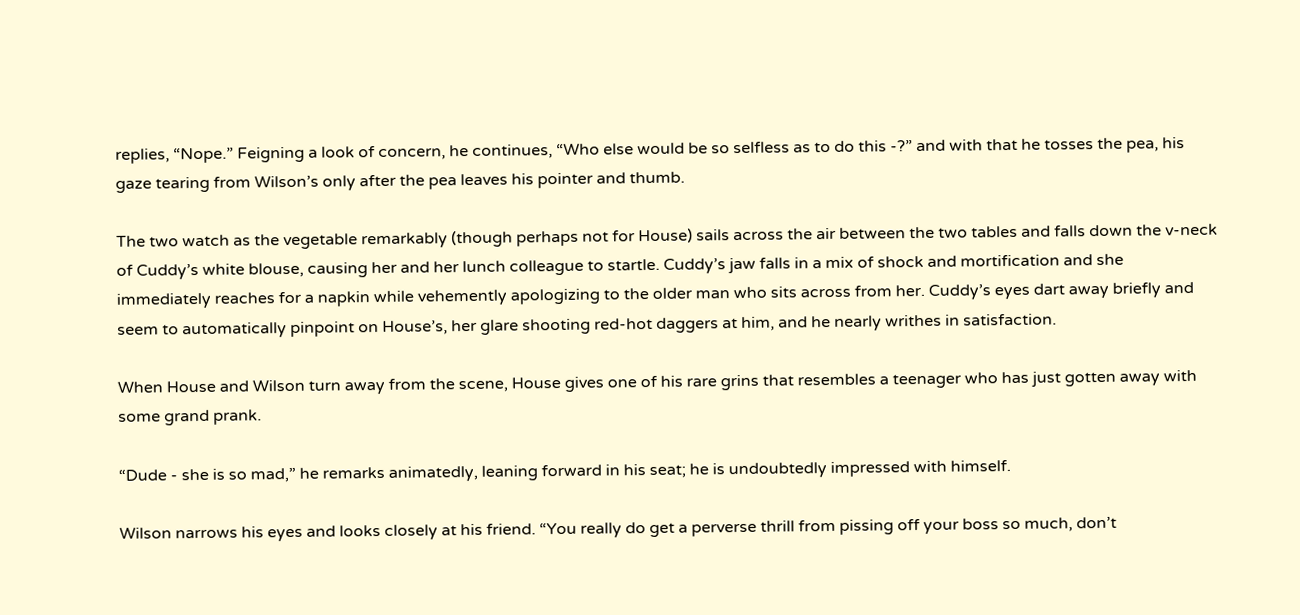replies, “Nope.” Feigning a look of concern, he continues, “Who else would be so selfless as to do this -?” and with that he tosses the pea, his gaze tearing from Wilson’s only after the pea leaves his pointer and thumb.

The two watch as the vegetable remarkably (though perhaps not for House) sails across the air between the two tables and falls down the v-neck of Cuddy’s white blouse, causing her and her lunch colleague to startle. Cuddy’s jaw falls in a mix of shock and mortification and she immediately reaches for a napkin while vehemently apologizing to the older man who sits across from her. Cuddy’s eyes dart away briefly and seem to automatically pinpoint on House’s, her glare shooting red-hot daggers at him, and he nearly writhes in satisfaction.

When House and Wilson turn away from the scene, House gives one of his rare grins that resembles a teenager who has just gotten away with some grand prank.

“Dude - she is so mad,” he remarks animatedly, leaning forward in his seat; he is undoubtedly impressed with himself.

Wilson narrows his eyes and looks closely at his friend. “You really do get a perverse thrill from pissing off your boss so much, don’t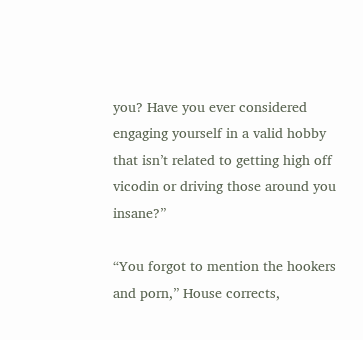you? Have you ever considered engaging yourself in a valid hobby that isn’t related to getting high off vicodin or driving those around you insane?”

“You forgot to mention the hookers and porn,” House corrects,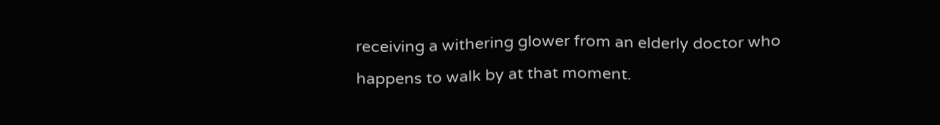receiving a withering glower from an elderly doctor who happens to walk by at that moment.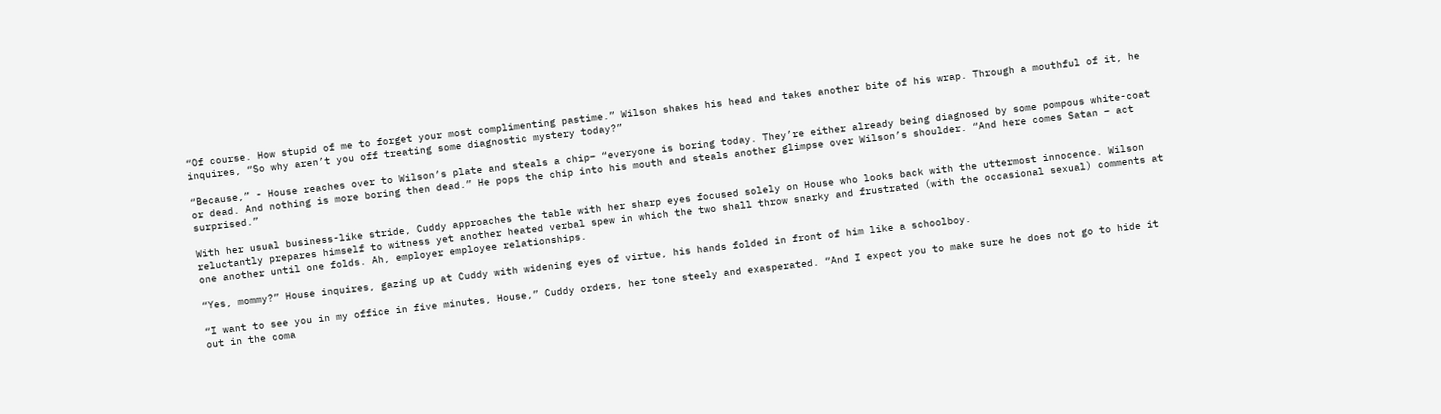“Of course. How stupid of me to forget your most complimenting pastime.” Wilson shakes his head and takes another bite of his wrap. Through a mouthful of it, he inquires, “So why aren’t you off treating some diagnostic mystery today?”

“Because,” - House reaches over to Wilson’s plate and steals a chip– “everyone is boring today. They’re either already being diagnosed by some pompous white-coat or dead. And nothing is more boring then dead.” He pops the chip into his mouth and steals another glimpse over Wilson’s shoulder. “And here comes Satan – act surprised.”

With her usual business-like stride, Cuddy approaches the table with her sharp eyes focused solely on House who looks back with the uttermost innocence. Wilson reluctantly prepares himself to witness yet another heated verbal spew in which the two shall throw snarky and frustrated (with the occasional sexual) comments at one another until one folds. Ah, employer employee relationships.

“Yes, mommy?” House inquires, gazing up at Cuddy with widening eyes of virtue, his hands folded in front of him like a schoolboy.

“I want to see you in my office in five minutes, House,” Cuddy orders, her tone steely and exasperated. “And I expect you to make sure he does not go to hide it out in the coma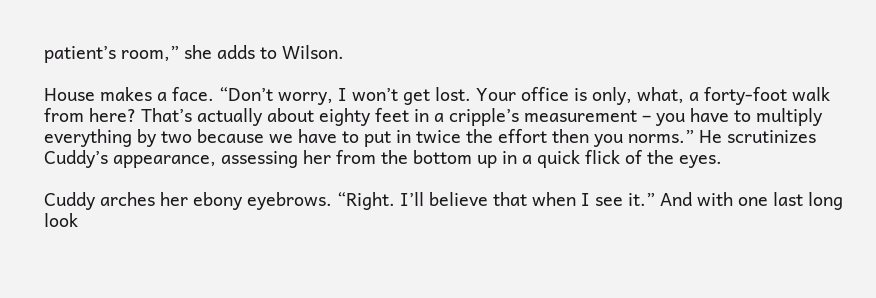patient’s room,” she adds to Wilson.

House makes a face. “Don’t worry, I won’t get lost. Your office is only, what, a forty-foot walk from here? That’s actually about eighty feet in a cripple’s measurement – you have to multiply everything by two because we have to put in twice the effort then you norms.” He scrutinizes Cuddy’s appearance, assessing her from the bottom up in a quick flick of the eyes.

Cuddy arches her ebony eyebrows. “Right. I’ll believe that when I see it.” And with one last long look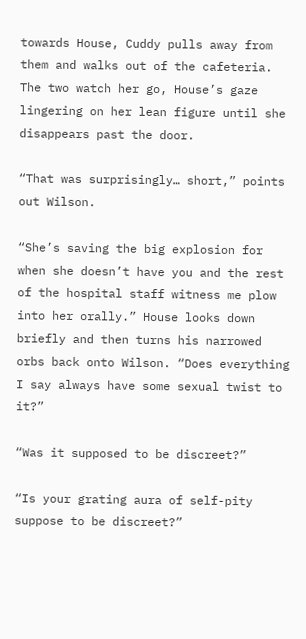towards House, Cuddy pulls away from them and walks out of the cafeteria. The two watch her go, House’s gaze lingering on her lean figure until she disappears past the door.

“That was surprisingly… short,” points out Wilson.

“She’s saving the big explosion for when she doesn’t have you and the rest of the hospital staff witness me plow into her orally.” House looks down briefly and then turns his narrowed orbs back onto Wilson. “Does everything I say always have some sexual twist to it?”

“Was it supposed to be discreet?”

“Is your grating aura of self-pity suppose to be discreet?”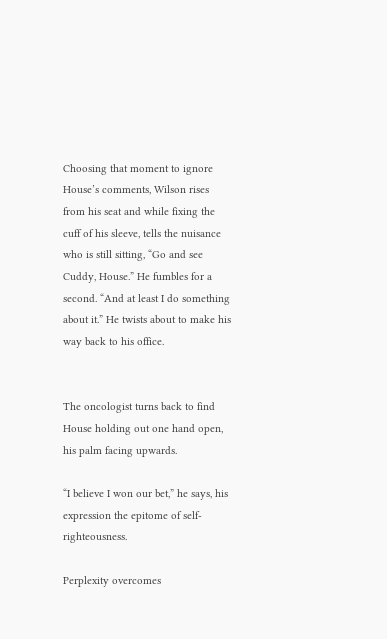Choosing that moment to ignore House’s comments, Wilson rises from his seat and while fixing the cuff of his sleeve, tells the nuisance who is still sitting, “Go and see Cuddy, House.” He fumbles for a second. “And at least I do something about it.” He twists about to make his way back to his office.


The oncologist turns back to find House holding out one hand open, his palm facing upwards.

“I believe I won our bet,” he says, his expression the epitome of self-righteousness.

Perplexity overcomes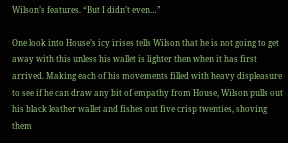Wilson’s features. “But I didn’t even…”

One look into House’s icy irises tells Wilson that he is not going to get away with this unless his wallet is lighter then when it has first arrived. Making each of his movements filled with heavy displeasure to see if he can draw any bit of empathy from House, Wilson pulls out his black leather wallet and fishes out five crisp twenties, shoving them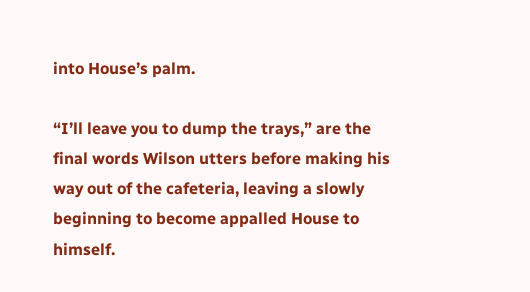into House’s palm.

“I’ll leave you to dump the trays,” are the final words Wilson utters before making his way out of the cafeteria, leaving a slowly beginning to become appalled House to himself.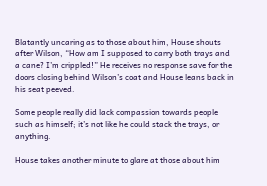Blatantly uncaring as to those about him, House shouts after Wilson, “How am I supposed to carry both trays and a cane? I’m crippled!” He receives no response save for the doors closing behind Wilson’s coat and House leans back in his seat peeved.

Some people really did lack compassion towards people such as himself; it’s not like he could stack the trays, or anything.

House takes another minute to glare at those about him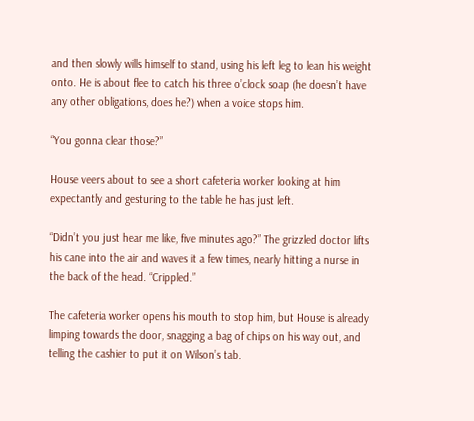and then slowly wills himself to stand, using his left leg to lean his weight onto. He is about flee to catch his three o’clock soap (he doesn’t have any other obligations, does he?) when a voice stops him.

“You gonna clear those?”

House veers about to see a short cafeteria worker looking at him expectantly and gesturing to the table he has just left.

“Didn’t you just hear me like, five minutes ago?” The grizzled doctor lifts his cane into the air and waves it a few times, nearly hitting a nurse in the back of the head. “Crippled.”

The cafeteria worker opens his mouth to stop him, but House is already limping towards the door, snagging a bag of chips on his way out, and telling the cashier to put it on Wilson’s tab.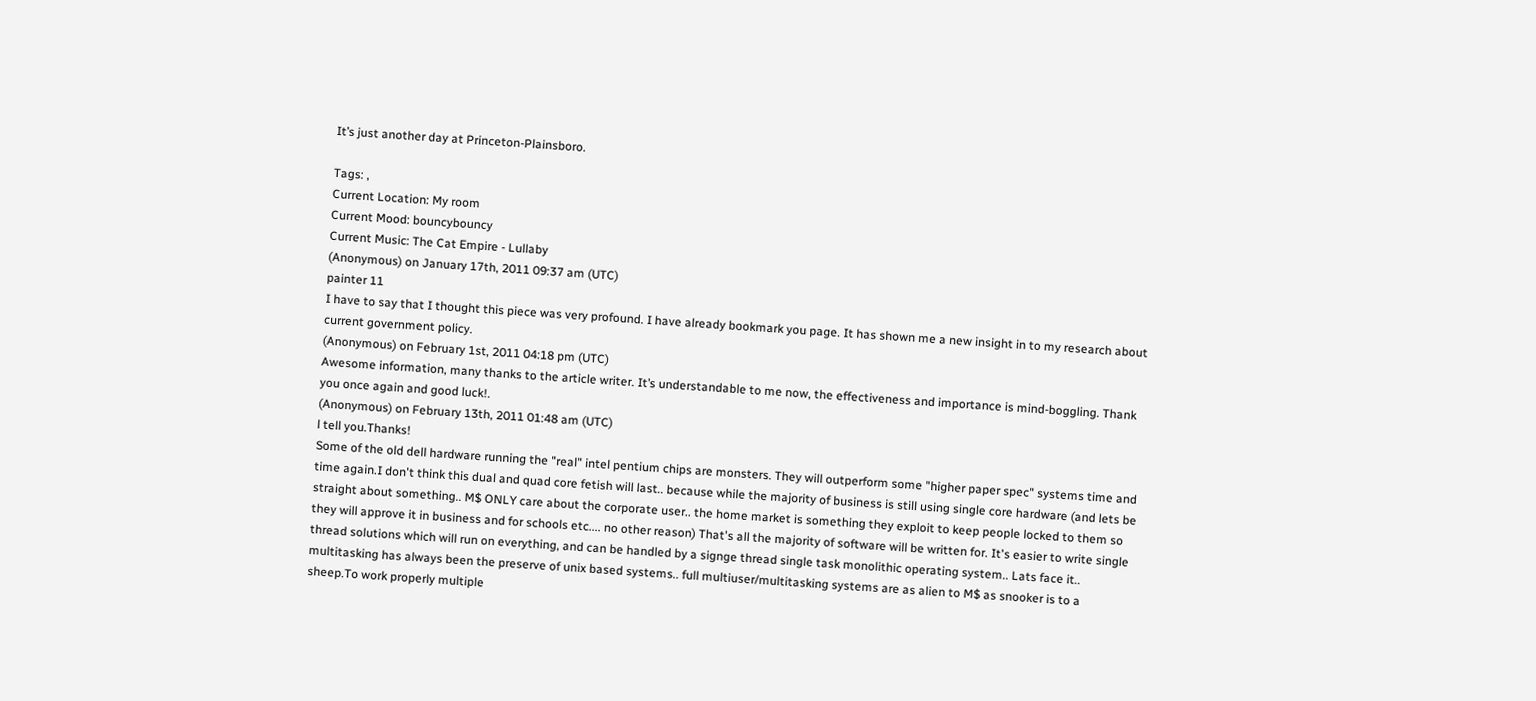It’s just another day at Princeton-Plainsboro.

Tags: ,
Current Location: My room
Current Mood: bouncybouncy
Current Music: The Cat Empire - Lullaby
(Anonymous) on January 17th, 2011 09:37 am (UTC)
painter 11
I have to say that I thought this piece was very profound. I have already bookmark you page. It has shown me a new insight in to my research about current government policy.
(Anonymous) on February 1st, 2011 04:18 pm (UTC)
Awesome information, many thanks to the article writer. It’s understandable to me now, the effectiveness and importance is mind-boggling. Thank you once again and good luck!.
(Anonymous) on February 13th, 2011 01:48 am (UTC)
l tell you.Thanks!
Some of the old dell hardware running the "real" intel pentium chips are monsters. They will outperform some "higher paper spec" systems time and time again.I don't think this dual and quad core fetish will last.. because while the majority of business is still using single core hardware (and lets be straight about something.. M$ ONLY care about the corporate user.. the home market is something they exploit to keep people locked to them so they will approve it in business and for schools etc.... no other reason) That's all the majority of software will be written for. It's easier to write single thread solutions which will run on everything, and can be handled by a signge thread single task monolithic operating system.. Lats face it.. multitasking has always been the preserve of unix based systems.. full multiuser/multitasking systems are as alien to M$ as snooker is to a sheep.To work properly multiple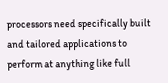processors need specifically built and tailored applications to perform at anything like full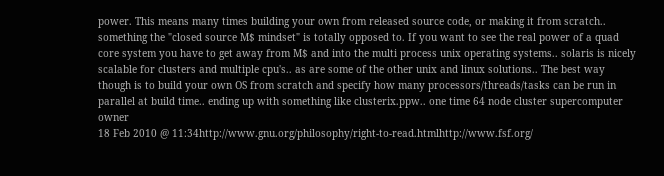power. This means many times building your own from released source code, or making it from scratch.. something the "closed source M$ mindset" is totally opposed to. If you want to see the real power of a quad core system you have to get away from M$ and into the multi process unix operating systems.. solaris is nicely scalable for clusters and multiple cpu's.. as are some of the other unix and linux solutions.. The best way though is to build your own OS from scratch and specify how many processors/threads/tasks can be run in parallel at build time.. ending up with something like clusterix.ppw.. one time 64 node cluster supercomputer owner
18 Feb 2010 @ 11:34http://www.gnu.org/philosophy/right-to-read.htmlhttp://www.fsf.org/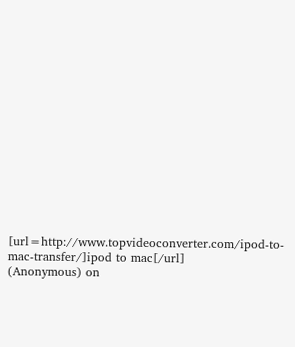[url=http://www.topvideoconverter.com/ipod-to-mac-transfer/]ipod to mac[/url]
(Anonymous) on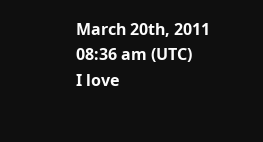March 20th, 2011 08:36 am (UTC)
I love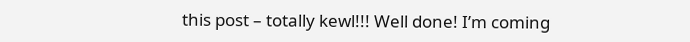this post – totally kewl!!! Well done! I’m coming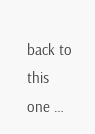back to this one …